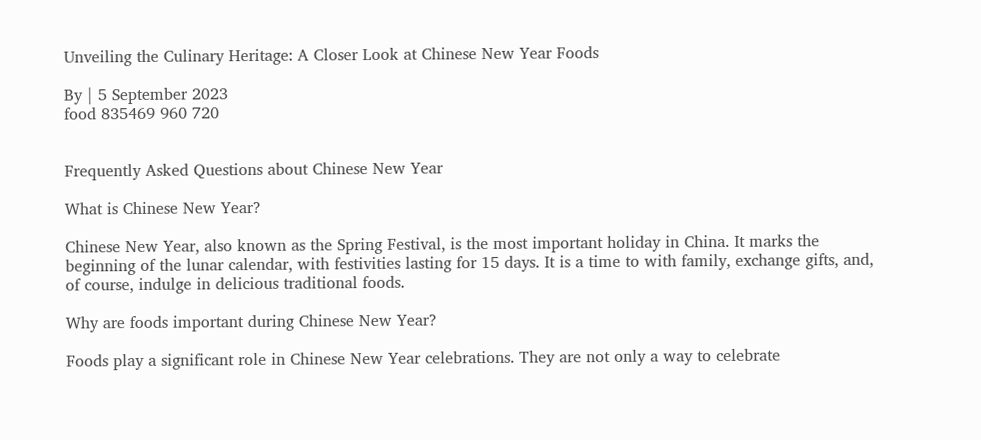Unveiling the Culinary Heritage: A Closer Look at Chinese New Year Foods

By | 5 September 2023
food 835469 960 720


Frequently Asked Questions about Chinese New Year

What is Chinese New Year?

Chinese New Year, also known as the Spring Festival, is the most important holiday in China. It marks the beginning of the lunar calendar, with festivities lasting for 15 days. It is a time to with family, exchange gifts, and, of course, indulge in delicious traditional foods.

Why are foods important during Chinese New Year?

Foods play a significant role in Chinese New Year celebrations. They are not only a way to celebrate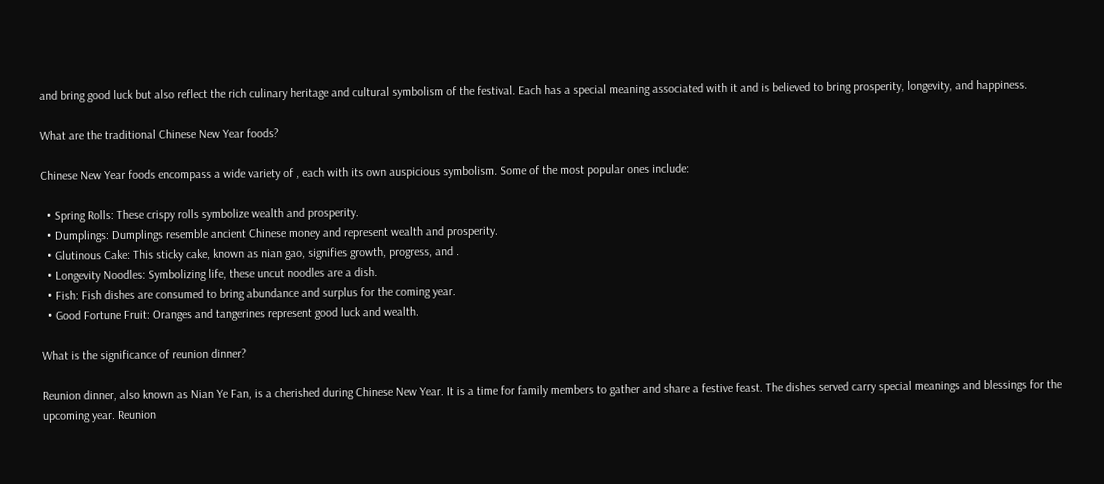and bring good luck but also reflect the rich culinary heritage and cultural symbolism of the festival. Each has a special meaning associated with it and is believed to bring prosperity, longevity, and happiness.

What are the traditional Chinese New Year foods?

Chinese New Year foods encompass a wide variety of , each with its own auspicious symbolism. Some of the most popular ones include:

  • Spring Rolls: These crispy rolls symbolize wealth and prosperity.
  • Dumplings: Dumplings resemble ancient Chinese money and represent wealth and prosperity.
  • Glutinous Cake: This sticky cake, known as nian gao, signifies growth, progress, and .
  • Longevity Noodles: Symbolizing life, these uncut noodles are a dish.
  • Fish: Fish dishes are consumed to bring abundance and surplus for the coming year.
  • Good Fortune Fruit: Oranges and tangerines represent good luck and wealth.

What is the significance of reunion dinner?

Reunion dinner, also known as Nian Ye Fan, is a cherished during Chinese New Year. It is a time for family members to gather and share a festive feast. The dishes served carry special meanings and blessings for the upcoming year. Reunion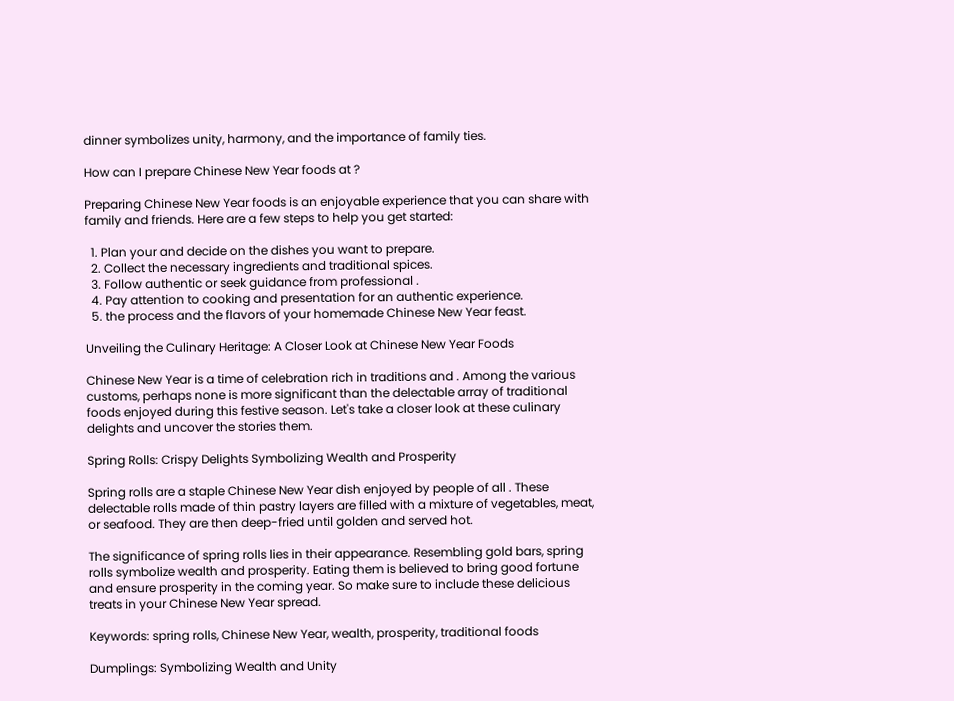dinner symbolizes unity, harmony, and the importance of family ties.

How can I prepare Chinese New Year foods at ?

Preparing Chinese New Year foods is an enjoyable experience that you can share with family and friends. Here are a few steps to help you get started:

  1. Plan your and decide on the dishes you want to prepare.
  2. Collect the necessary ingredients and traditional spices.
  3. Follow authentic or seek guidance from professional .
  4. Pay attention to cooking and presentation for an authentic experience.
  5. the process and the flavors of your homemade Chinese New Year feast.

Unveiling the Culinary Heritage: A Closer Look at Chinese New Year Foods

Chinese New Year is a time of celebration rich in traditions and . Among the various customs, perhaps none is more significant than the delectable array of traditional foods enjoyed during this festive season. Let's take a closer look at these culinary delights and uncover the stories them.

Spring Rolls: Crispy Delights Symbolizing Wealth and Prosperity

Spring rolls are a staple Chinese New Year dish enjoyed by people of all . These delectable rolls made of thin pastry layers are filled with a mixture of vegetables, meat, or seafood. They are then deep-fried until golden and served hot.

The significance of spring rolls lies in their appearance. Resembling gold bars, spring rolls symbolize wealth and prosperity. Eating them is believed to bring good fortune and ensure prosperity in the coming year. So make sure to include these delicious treats in your Chinese New Year spread.

Keywords: spring rolls, Chinese New Year, wealth, prosperity, traditional foods

Dumplings: Symbolizing Wealth and Unity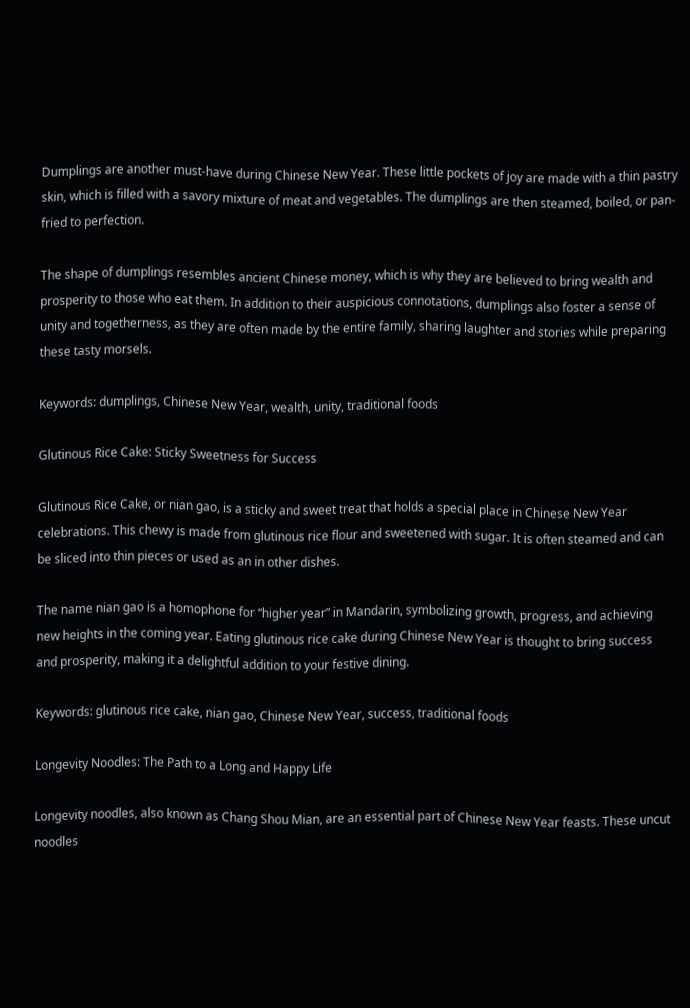Dumplings are another must-have during Chinese New Year. These little pockets of joy are made with a thin pastry skin, which is filled with a savory mixture of meat and vegetables. The dumplings are then steamed, boiled, or pan-fried to perfection.

The shape of dumplings resembles ancient Chinese money, which is why they are believed to bring wealth and prosperity to those who eat them. In addition to their auspicious connotations, dumplings also foster a sense of unity and togetherness, as they are often made by the entire family, sharing laughter and stories while preparing these tasty morsels.

Keywords: dumplings, Chinese New Year, wealth, unity, traditional foods

Glutinous Rice Cake: Sticky Sweetness for Success

Glutinous Rice Cake, or nian gao, is a sticky and sweet treat that holds a special place in Chinese New Year celebrations. This chewy is made from glutinous rice flour and sweetened with sugar. It is often steamed and can be sliced into thin pieces or used as an in other dishes.

The name nian gao is a homophone for “higher year” in Mandarin, symbolizing growth, progress, and achieving new heights in the coming year. Eating glutinous rice cake during Chinese New Year is thought to bring success and prosperity, making it a delightful addition to your festive dining.

Keywords: glutinous rice cake, nian gao, Chinese New Year, success, traditional foods

Longevity Noodles: The Path to a Long and Happy Life

Longevity noodles, also known as Chang Shou Mian, are an essential part of Chinese New Year feasts. These uncut noodles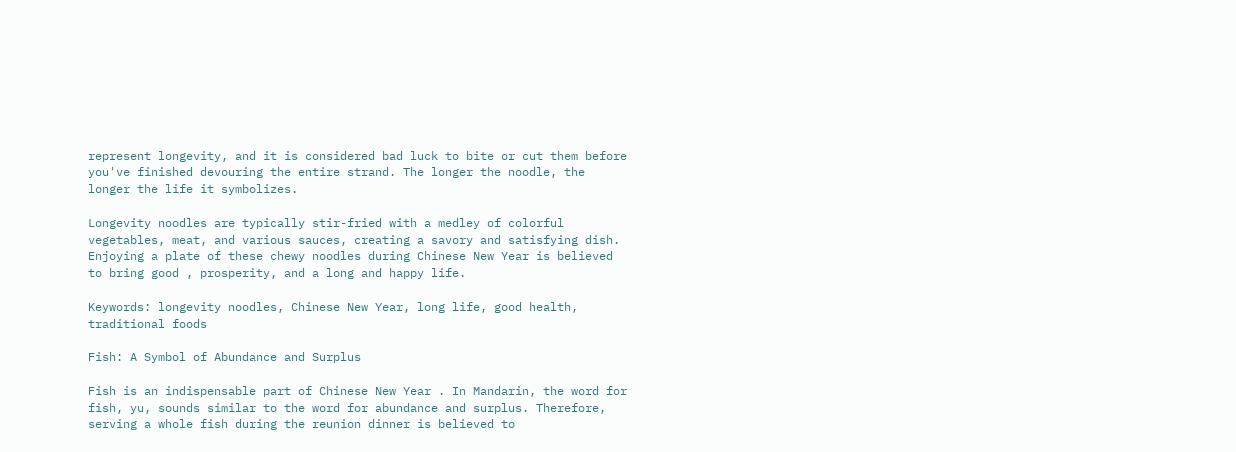represent longevity, and it is considered bad luck to bite or cut them before you've finished devouring the entire strand. The longer the noodle, the longer the life it symbolizes.

Longevity noodles are typically stir-fried with a medley of colorful vegetables, meat, and various sauces, creating a savory and satisfying dish. Enjoying a plate of these chewy noodles during Chinese New Year is believed to bring good , prosperity, and a long and happy life.

Keywords: longevity noodles, Chinese New Year, long life, good health, traditional foods

Fish: A Symbol of Abundance and Surplus

Fish is an indispensable part of Chinese New Year . In Mandarin, the word for fish, yu, sounds similar to the word for abundance and surplus. Therefore, serving a whole fish during the reunion dinner is believed to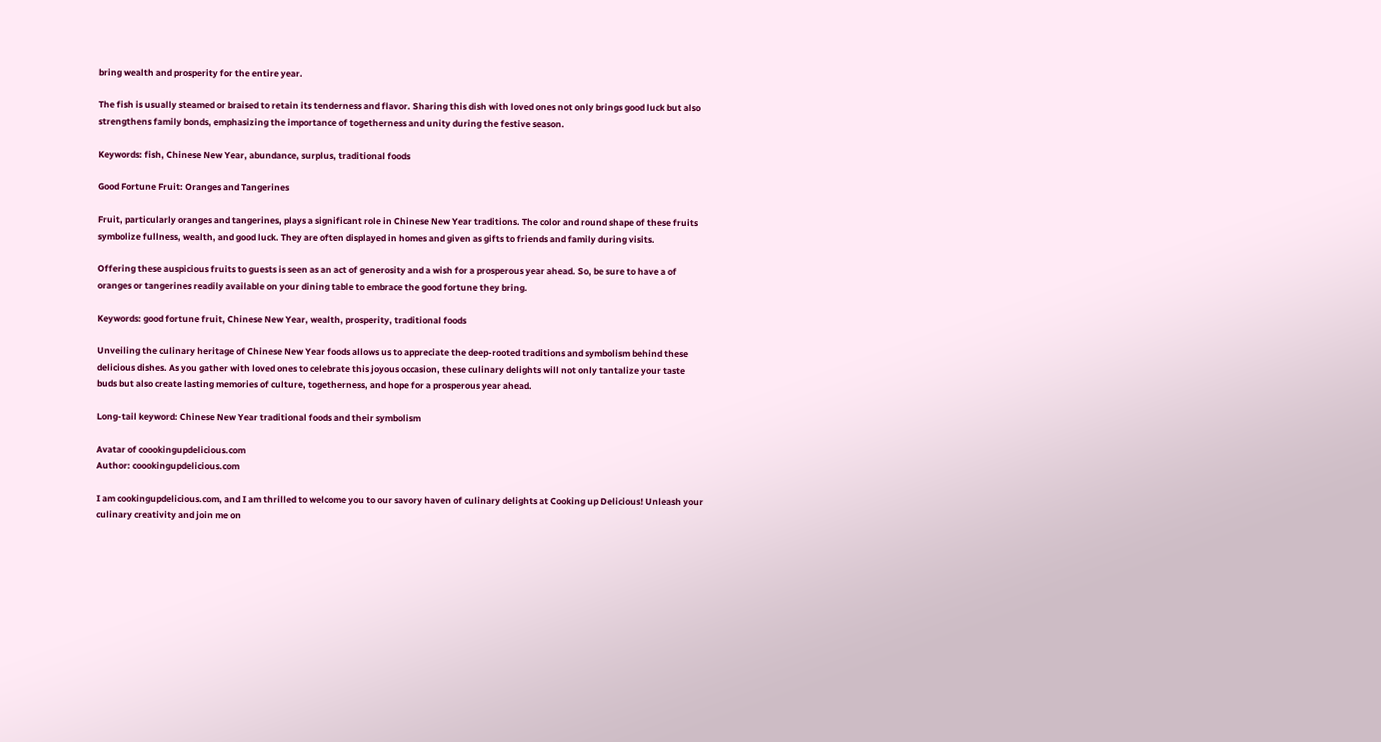bring wealth and prosperity for the entire year.

The fish is usually steamed or braised to retain its tenderness and flavor. Sharing this dish with loved ones not only brings good luck but also strengthens family bonds, emphasizing the importance of togetherness and unity during the festive season.

Keywords: fish, Chinese New Year, abundance, surplus, traditional foods

Good Fortune Fruit: Oranges and Tangerines

Fruit, particularly oranges and tangerines, plays a significant role in Chinese New Year traditions. The color and round shape of these fruits symbolize fullness, wealth, and good luck. They are often displayed in homes and given as gifts to friends and family during visits.

Offering these auspicious fruits to guests is seen as an act of generosity and a wish for a prosperous year ahead. So, be sure to have a of oranges or tangerines readily available on your dining table to embrace the good fortune they bring.

Keywords: good fortune fruit, Chinese New Year, wealth, prosperity, traditional foods

Unveiling the culinary heritage of Chinese New Year foods allows us to appreciate the deep-rooted traditions and symbolism behind these delicious dishes. As you gather with loved ones to celebrate this joyous occasion, these culinary delights will not only tantalize your taste buds but also create lasting memories of culture, togetherness, and hope for a prosperous year ahead.

Long-tail keyword: Chinese New Year traditional foods and their symbolism

Avatar of coookingupdelicious.com
Author: coookingupdelicious.com

I am cookingupdelicious.com, and I am thrilled to welcome you to our savory haven of culinary delights at Cooking up Delicious! Unleash your culinary creativity and join me on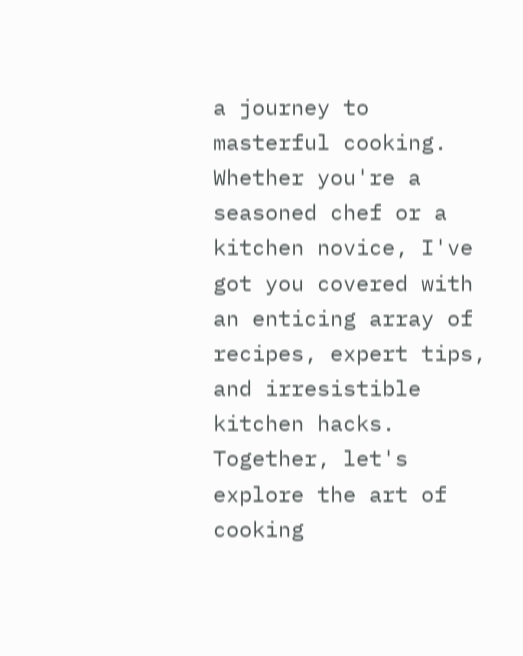a journey to masterful cooking. Whether you're a seasoned chef or a kitchen novice, I've got you covered with an enticing array of recipes, expert tips, and irresistible kitchen hacks. Together, let's explore the art of cooking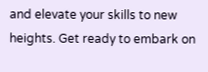and elevate your skills to new heights. Get ready to embark on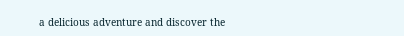a delicious adventure and discover the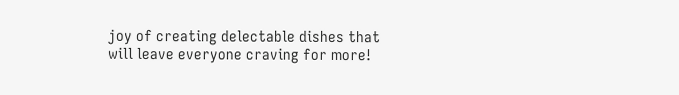joy of creating delectable dishes that will leave everyone craving for more!